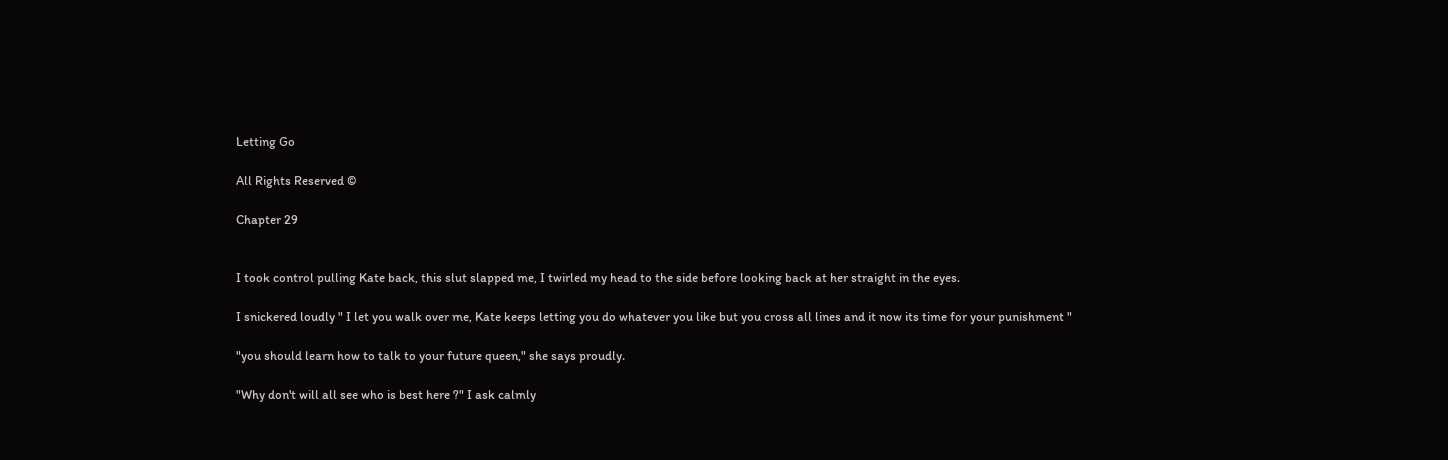Letting Go

All Rights Reserved ©

Chapter 29


I took control pulling Kate back, this slut slapped me, I twirled my head to the side before looking back at her straight in the eyes.

I snickered loudly " I let you walk over me, Kate keeps letting you do whatever you like but you cross all lines and it now its time for your punishment "

"you should learn how to talk to your future queen," she says proudly.

"Why don't will all see who is best here ?" I ask calmly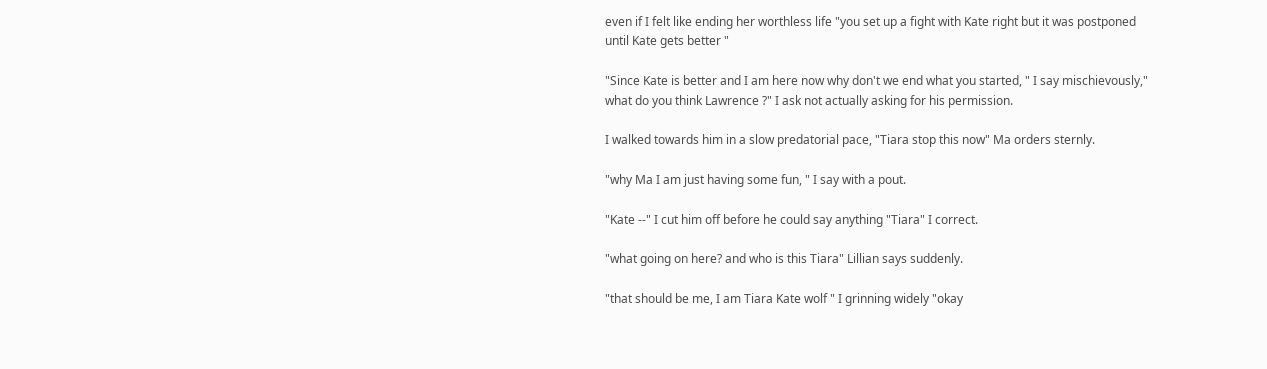even if I felt like ending her worthless life "you set up a fight with Kate right but it was postponed until Kate gets better "

"Since Kate is better and I am here now why don't we end what you started, " I say mischievously," what do you think Lawrence ?" I ask not actually asking for his permission.

I walked towards him in a slow predatorial pace, "Tiara stop this now" Ma orders sternly.

"why Ma I am just having some fun, " I say with a pout.

"Kate --" I cut him off before he could say anything "Tiara" I correct.

"what going on here? and who is this Tiara" Lillian says suddenly.

"that should be me, I am Tiara Kate wolf " I grinning widely "okay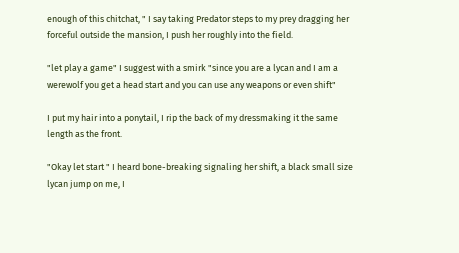enough of this chitchat, " I say taking Predator steps to my prey dragging her forceful outside the mansion, I push her roughly into the field.

"let play a game" I suggest with a smirk "since you are a lycan and I am a werewolf you get a head start and you can use any weapons or even shift"

I put my hair into a ponytail, I rip the back of my dressmaking it the same length as the front.

"Okay let start " I heard bone-breaking signaling her shift, a black small size lycan jump on me, I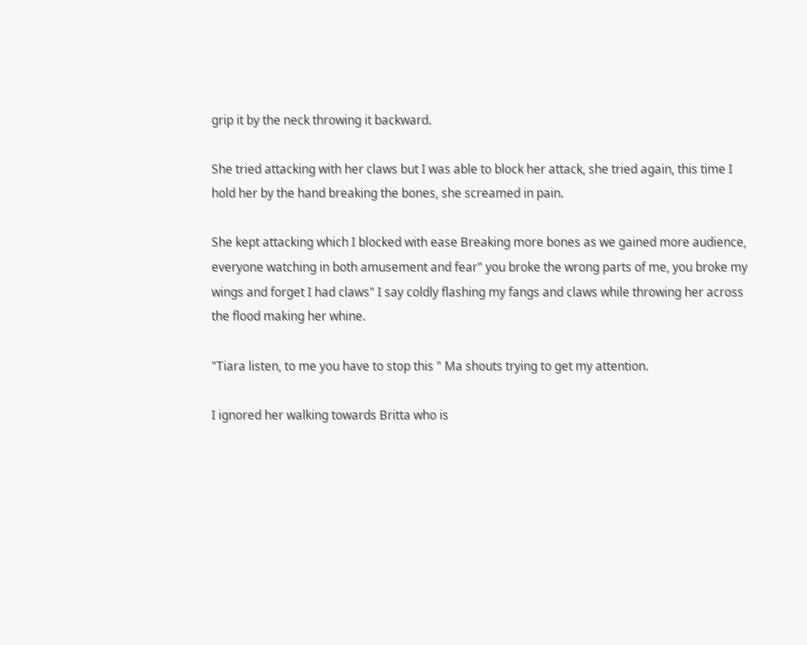grip it by the neck throwing it backward.

She tried attacking with her claws but I was able to block her attack, she tried again, this time I hold her by the hand breaking the bones, she screamed in pain.

She kept attacking which I blocked with ease Breaking more bones as we gained more audience, everyone watching in both amusement and fear" you broke the wrong parts of me, you broke my wings and forget I had claws" I say coldly flashing my fangs and claws while throwing her across the flood making her whine.

"Tiara listen, to me you have to stop this " Ma shouts trying to get my attention.

I ignored her walking towards Britta who is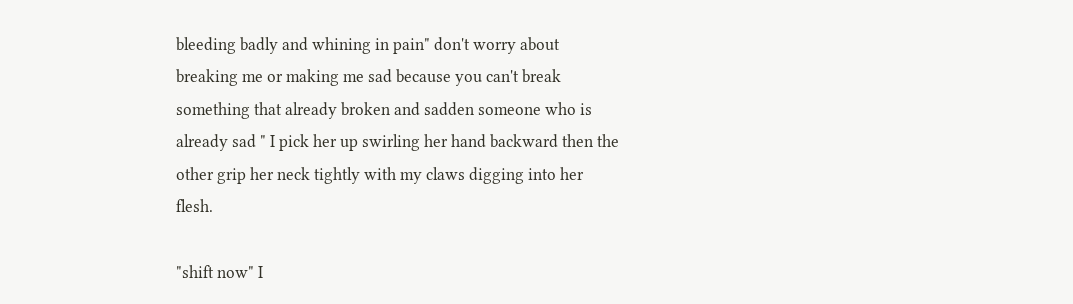bleeding badly and whining in pain" don't worry about breaking me or making me sad because you can't break something that already broken and sadden someone who is already sad " I pick her up swirling her hand backward then the other grip her neck tightly with my claws digging into her flesh.

"shift now" I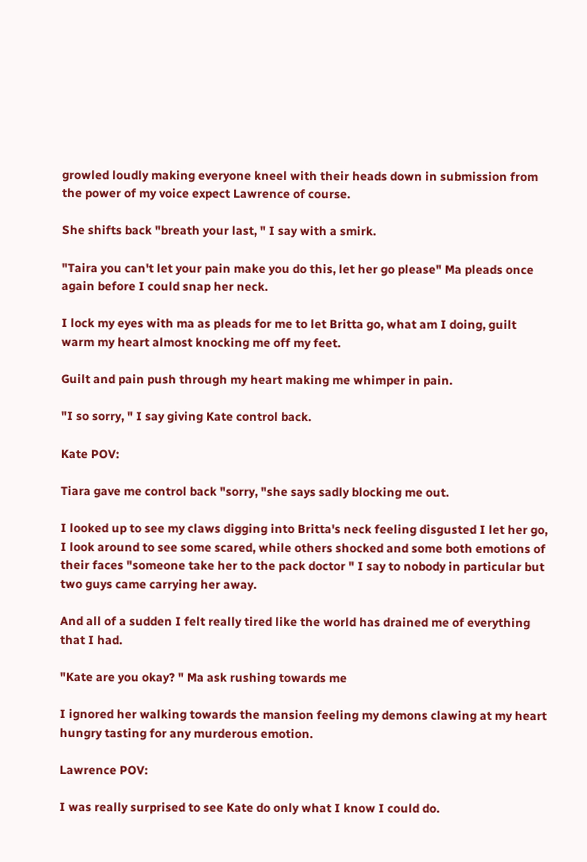growled loudly making everyone kneel with their heads down in submission from the power of my voice expect Lawrence of course.

She shifts back "breath your last, " I say with a smirk.

"Taira you can't let your pain make you do this, let her go please" Ma pleads once again before I could snap her neck.

I lock my eyes with ma as pleads for me to let Britta go, what am I doing, guilt warm my heart almost knocking me off my feet.

Guilt and pain push through my heart making me whimper in pain.

"I so sorry, " I say giving Kate control back.

Kate POV:

Tiara gave me control back "sorry, "she says sadly blocking me out.

I looked up to see my claws digging into Britta's neck feeling disgusted I let her go, I look around to see some scared, while others shocked and some both emotions of their faces "someone take her to the pack doctor " I say to nobody in particular but two guys came carrying her away.

And all of a sudden I felt really tired like the world has drained me of everything that I had.

"Kate are you okay? " Ma ask rushing towards me

I ignored her walking towards the mansion feeling my demons clawing at my heart hungry tasting for any murderous emotion.

Lawrence POV:

I was really surprised to see Kate do only what I know I could do.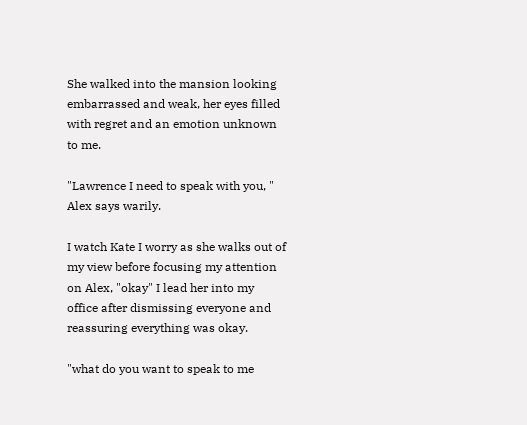She walked into the mansion looking embarrassed and weak, her eyes filled with regret and an emotion unknown to me.

"Lawrence I need to speak with you, " Alex says warily.

I watch Kate I worry as she walks out of my view before focusing my attention on Alex, "okay" I lead her into my office after dismissing everyone and reassuring everything was okay.

"what do you want to speak to me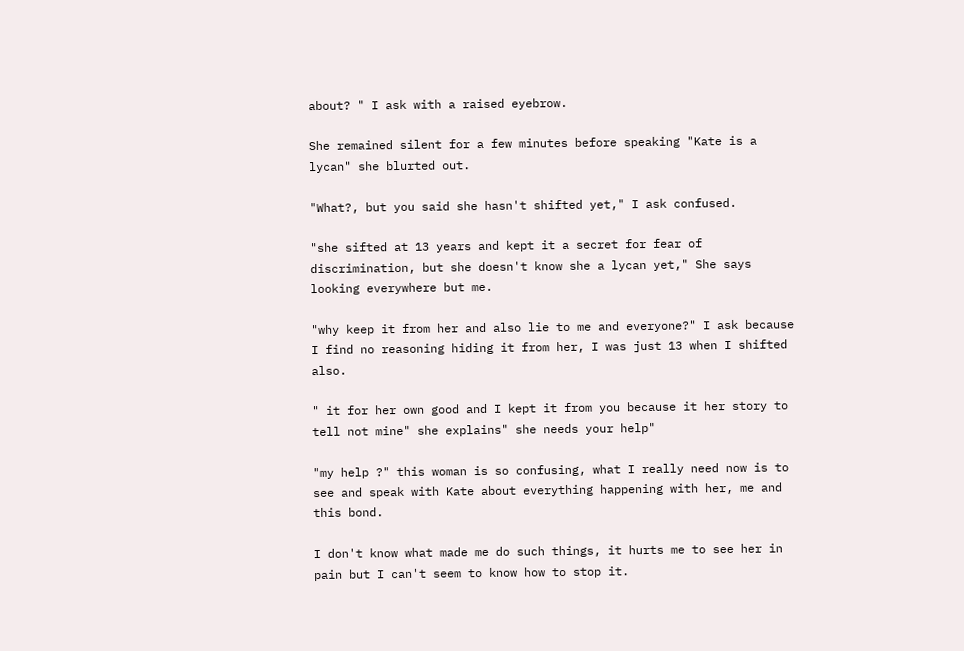about? " I ask with a raised eyebrow.

She remained silent for a few minutes before speaking "Kate is a lycan" she blurted out.

"What?, but you said she hasn't shifted yet," I ask confused.

"she sifted at 13 years and kept it a secret for fear of discrimination, but she doesn't know she a lycan yet," She says looking everywhere but me.

"why keep it from her and also lie to me and everyone?" I ask because I find no reasoning hiding it from her, I was just 13 when I shifted also.

" it for her own good and I kept it from you because it her story to tell not mine" she explains" she needs your help"

"my help ?" this woman is so confusing, what I really need now is to see and speak with Kate about everything happening with her, me and this bond.

I don't know what made me do such things, it hurts me to see her in pain but I can't seem to know how to stop it.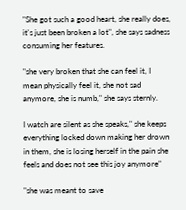"She got such a good heart, she really does, it's just been broken a lot", she says sadness consuming her features.

"she very broken that she can feel it, I mean physically feel it, she not sad anymore, she is numb," she says sternly.

I watch are silent as she speaks," she keeps everything locked down making her drown in them, she is losing herself in the pain she feels and does not see this joy anymore"

"she was meant to save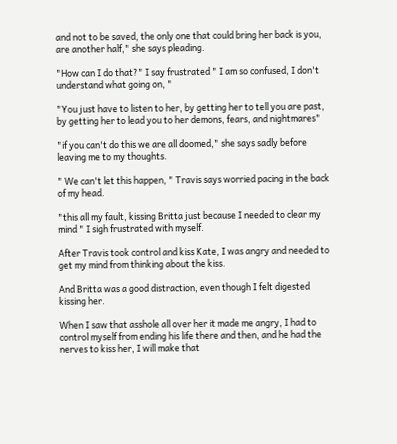and not to be saved, the only one that could bring her back is you, are another half," she says pleading.

"How can I do that?" I say frustrated " I am so confused, I don't understand what going on, "

"You just have to listen to her, by getting her to tell you are past, by getting her to lead you to her demons, fears, and nightmares"

"if you can't do this we are all doomed," she says sadly before leaving me to my thoughts.

" We can't let this happen, " Travis says worried pacing in the back of my head.

"this all my fault, kissing Britta just because I needed to clear my mind " I sigh frustrated with myself.

After Travis took control and kiss Kate, I was angry and needed to get my mind from thinking about the kiss.

And Britta was a good distraction, even though I felt digested kissing her.

When I saw that asshole all over her it made me angry, I had to control myself from ending his life there and then, and he had the nerves to kiss her, I will make that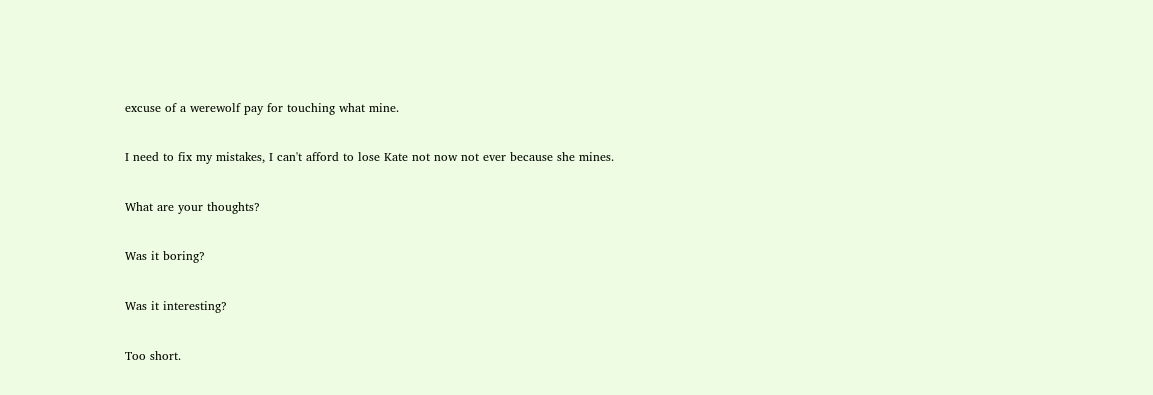excuse of a werewolf pay for touching what mine.

I need to fix my mistakes, I can't afford to lose Kate not now not ever because she mines.

What are your thoughts?

Was it boring?

Was it interesting?

Too short.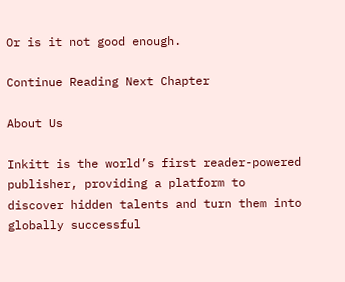Or is it not good enough.

Continue Reading Next Chapter

About Us

Inkitt is the world’s first reader-powered publisher, providing a platform to discover hidden talents and turn them into globally successful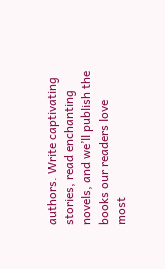authors. Write captivating stories, read enchanting novels, and we’ll publish the books our readers love most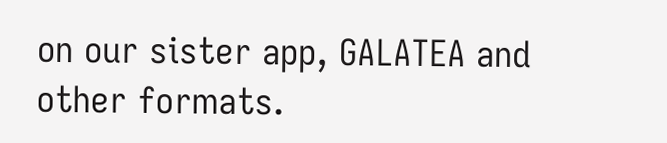on our sister app, GALATEA and other formats.